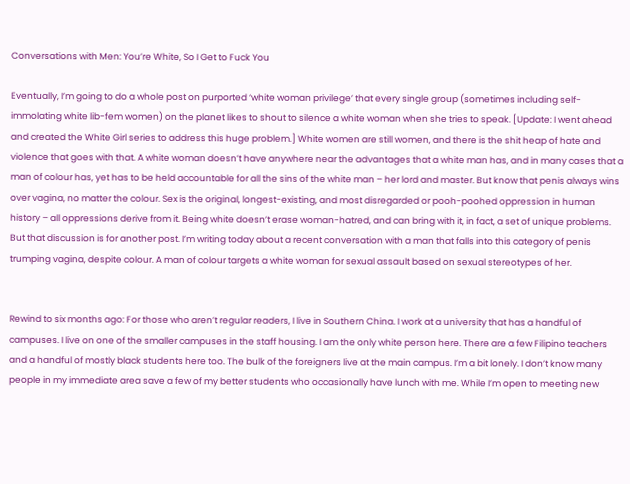Conversations with Men: You’re White, So I Get to Fuck You

Eventually, I’m going to do a whole post on purported ‘white woman privilege’ that every single group (sometimes including self-immolating white lib-fem women) on the planet likes to shout to silence a white woman when she tries to speak. [Update: I went ahead and created the White Girl series to address this huge problem.] White women are still women, and there is the shit heap of hate and violence that goes with that. A white woman doesn’t have anywhere near the advantages that a white man has, and in many cases that a man of colour has, yet has to be held accountable for all the sins of the white man – her lord and master. But know that penis always wins over vagina, no matter the colour. Sex is the original, longest-existing, and most disregarded or pooh-poohed oppression in human history – all oppressions derive from it. Being white doesn’t erase woman-hatred, and can bring with it, in fact, a set of unique problems. But that discussion is for another post. I’m writing today about a recent conversation with a man that falls into this category of penis trumping vagina, despite colour. A man of colour targets a white woman for sexual assault based on sexual stereotypes of her.


Rewind to six months ago: For those who aren’t regular readers, I live in Southern China. I work at a university that has a handful of campuses. I live on one of the smaller campuses in the staff housing. I am the only white person here. There are a few Filipino teachers and a handful of mostly black students here too. The bulk of the foreigners live at the main campus. I’m a bit lonely. I don’t know many people in my immediate area save a few of my better students who occasionally have lunch with me. While I’m open to meeting new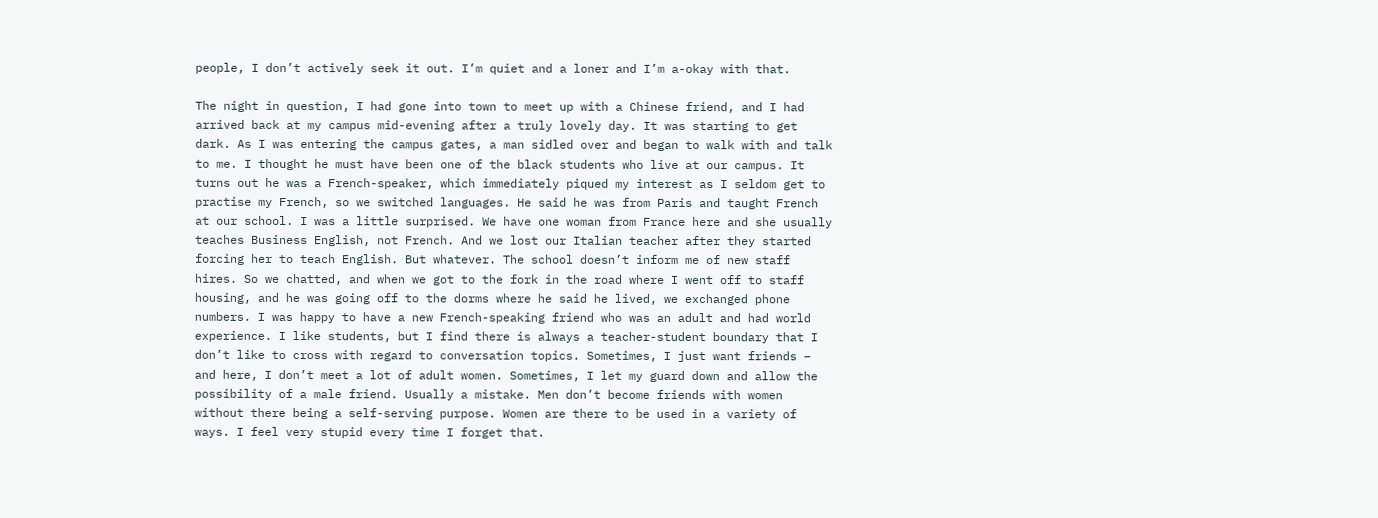people, I don’t actively seek it out. I’m quiet and a loner and I’m a-okay with that.

The night in question, I had gone into town to meet up with a Chinese friend, and I had arrived back at my campus mid-evening after a truly lovely day. It was starting to get dark. As I was entering the campus gates, a man sidled over and began to walk with and talk to me. I thought he must have been one of the black students who live at our campus. It turns out he was a French-speaker, which immediately piqued my interest as I seldom get to practise my French, so we switched languages. He said he was from Paris and taught French at our school. I was a little surprised. We have one woman from France here and she usually teaches Business English, not French. And we lost our Italian teacher after they started forcing her to teach English. But whatever. The school doesn’t inform me of new staff hires. So we chatted, and when we got to the fork in the road where I went off to staff housing, and he was going off to the dorms where he said he lived, we exchanged phone numbers. I was happy to have a new French-speaking friend who was an adult and had world experience. I like students, but I find there is always a teacher-student boundary that I don’t like to cross with regard to conversation topics. Sometimes, I just want friends – and here, I don’t meet a lot of adult women. Sometimes, I let my guard down and allow the possibility of a male friend. Usually a mistake. Men don’t become friends with women without there being a self-serving purpose. Women are there to be used in a variety of ways. I feel very stupid every time I forget that.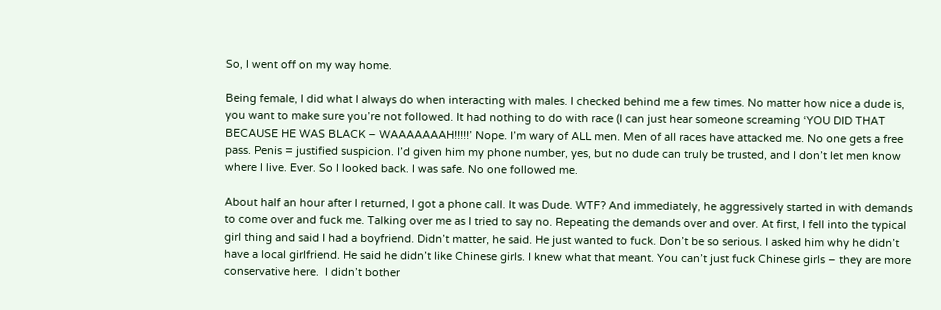So, I went off on my way home.

Being female, I did what I always do when interacting with males. I checked behind me a few times. No matter how nice a dude is, you want to make sure you’re not followed. It had nothing to do with race (I can just hear someone screaming ‘YOU DID THAT BECAUSE HE WAS BLACK – WAAAAAAAH!!!!!’ Nope. I’m wary of ALL men. Men of all races have attacked me. No one gets a free pass. Penis = justified suspicion. I’d given him my phone number, yes, but no dude can truly be trusted, and I don’t let men know where I live. Ever. So I looked back. I was safe. No one followed me.

About half an hour after I returned, I got a phone call. It was Dude. WTF? And immediately, he aggressively started in with demands to come over and fuck me. Talking over me as I tried to say no. Repeating the demands over and over. At first, I fell into the typical girl thing and said I had a boyfriend. Didn’t matter, he said. He just wanted to fuck. Don’t be so serious. I asked him why he didn’t have a local girlfriend. He said he didn’t like Chinese girls. I knew what that meant. You can’t just fuck Chinese girls – they are more conservative here.  I didn’t bother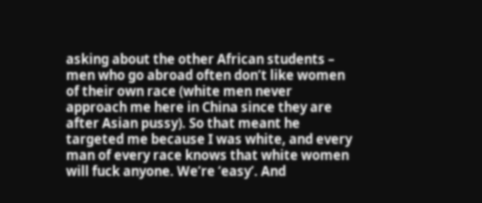asking about the other African students – men who go abroad often don’t like women of their own race (white men never approach me here in China since they are after Asian pussy). So that meant he targeted me because I was white, and every man of every race knows that white women will fuck anyone. We’re ‘easy’. And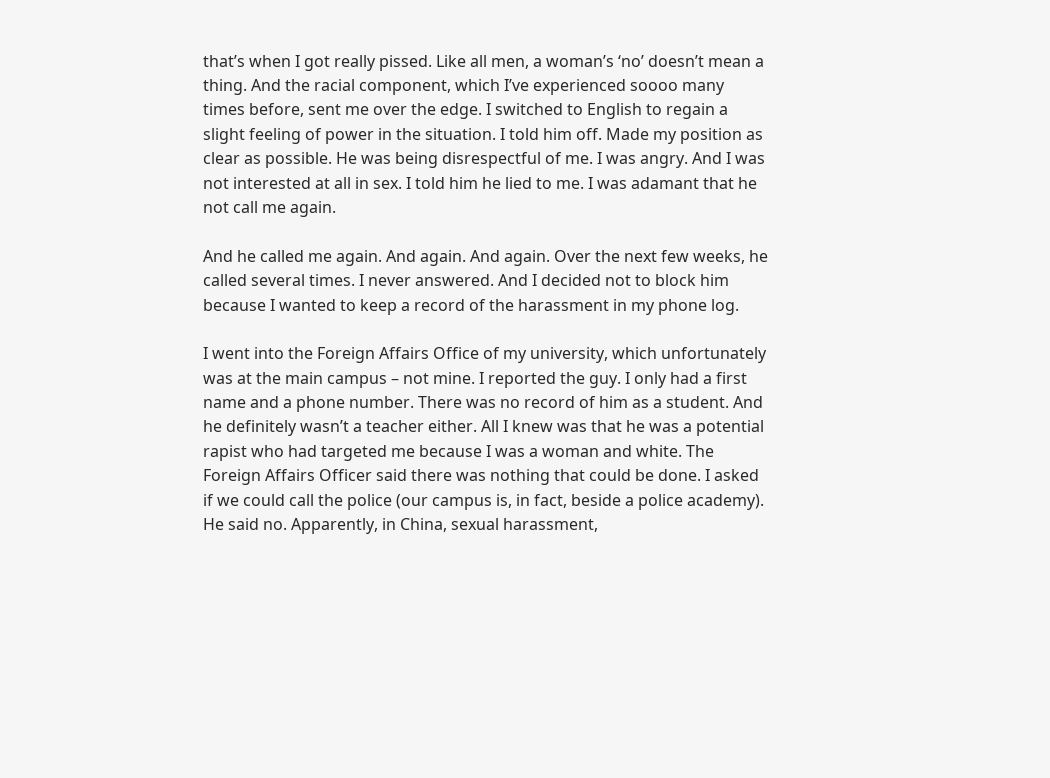that’s when I got really pissed. Like all men, a woman’s ‘no’ doesn’t mean a thing. And the racial component, which I’ve experienced soooo many times before, sent me over the edge. I switched to English to regain a slight feeling of power in the situation. I told him off. Made my position as clear as possible. He was being disrespectful of me. I was angry. And I was not interested at all in sex. I told him he lied to me. I was adamant that he not call me again.

And he called me again. And again. And again. Over the next few weeks, he called several times. I never answered. And I decided not to block him because I wanted to keep a record of the harassment in my phone log.

I went into the Foreign Affairs Office of my university, which unfortunately was at the main campus – not mine. I reported the guy. I only had a first name and a phone number. There was no record of him as a student. And he definitely wasn’t a teacher either. All I knew was that he was a potential rapist who had targeted me because I was a woman and white. The Foreign Affairs Officer said there was nothing that could be done. I asked if we could call the police (our campus is, in fact, beside a police academy). He said no. Apparently, in China, sexual harassment,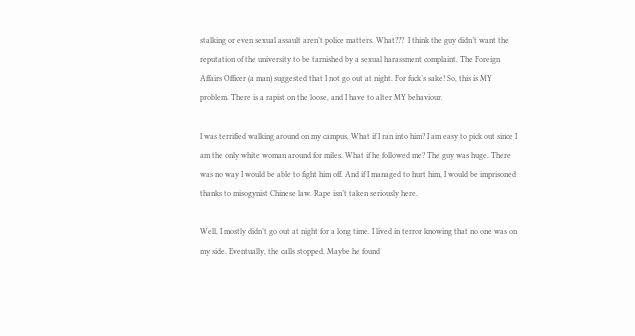stalking or even sexual assault aren’t police matters. What???  I think the guy didn’t want the reputation of the university to be tarnished by a sexual harassment complaint. The Foreign Affairs Officer (a man) suggested that I not go out at night. For fuck’s sake! So, this is MY problem. There is a rapist on the loose, and I have to alter MY behaviour.

I was terrified walking around on my campus. What if I ran into him? I am easy to pick out since I am the only white woman around for miles. What if he followed me? The guy was huge. There was no way I would be able to fight him off. And if I managed to hurt him, I would be imprisoned thanks to misogynist Chinese law. Rape isn’t taken seriously here.

Well, I mostly didn’t go out at night for a long time. I lived in terror knowing that no one was on my side. Eventually, the calls stopped. Maybe he found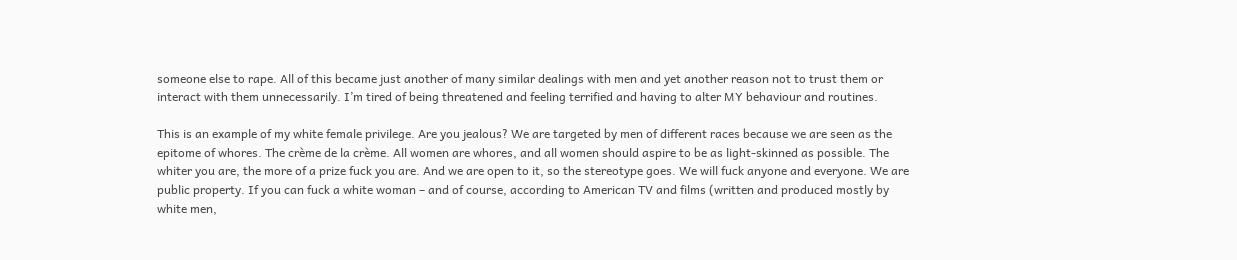someone else to rape. All of this became just another of many similar dealings with men and yet another reason not to trust them or interact with them unnecessarily. I’m tired of being threatened and feeling terrified and having to alter MY behaviour and routines.

This is an example of my white female privilege. Are you jealous? We are targeted by men of different races because we are seen as the epitome of whores. The crème de la crème. All women are whores, and all women should aspire to be as light-skinned as possible. The whiter you are, the more of a prize fuck you are. And we are open to it, so the stereotype goes. We will fuck anyone and everyone. We are public property. If you can fuck a white woman – and of course, according to American TV and films (written and produced mostly by white men,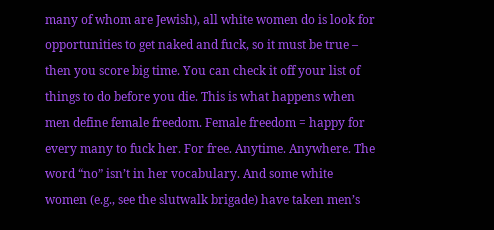many of whom are Jewish), all white women do is look for opportunities to get naked and fuck, so it must be true – then you score big time. You can check it off your list of things to do before you die. This is what happens when men define female freedom. Female freedom = happy for every many to fuck her. For free. Anytime. Anywhere. The word “no” isn’t in her vocabulary. And some white women (e.g., see the slutwalk brigade) have taken men’s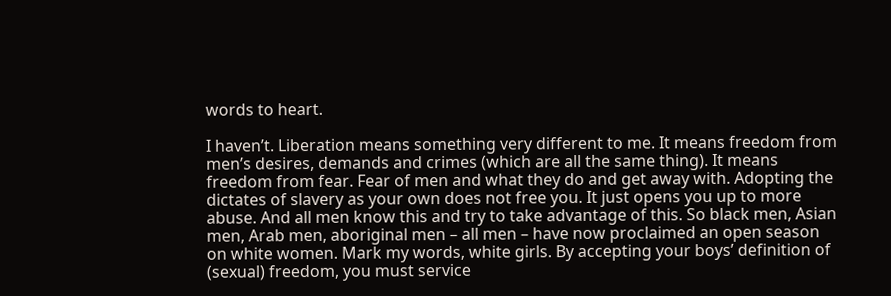words to heart.

I haven’t. Liberation means something very different to me. It means freedom from men’s desires, demands and crimes (which are all the same thing). It means freedom from fear. Fear of men and what they do and get away with. Adopting the dictates of slavery as your own does not free you. It just opens you up to more abuse. And all men know this and try to take advantage of this. So black men, Asian men, Arab men, aboriginal men – all men – have now proclaimed an open season on white women. Mark my words, white girls. By accepting your boys’ definition of (sexual) freedom, you must service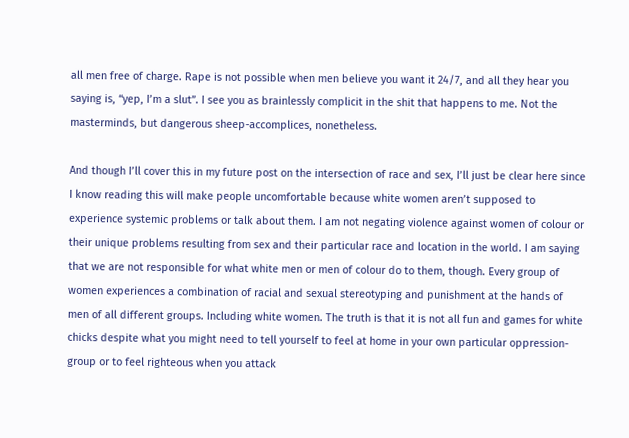all men free of charge. Rape is not possible when men believe you want it 24/7, and all they hear you saying is, “yep, I’m a slut”. I see you as brainlessly complicit in the shit that happens to me. Not the masterminds, but dangerous sheep-accomplices, nonetheless.

And though I’ll cover this in my future post on the intersection of race and sex, I’ll just be clear here since I know reading this will make people uncomfortable because white women aren’t supposed to experience systemic problems or talk about them. I am not negating violence against women of colour or their unique problems resulting from sex and their particular race and location in the world. I am saying that we are not responsible for what white men or men of colour do to them, though. Every group of women experiences a combination of racial and sexual stereotyping and punishment at the hands of men of all different groups. Including white women. The truth is that it is not all fun and games for white chicks despite what you might need to tell yourself to feel at home in your own particular oppression-group or to feel righteous when you attack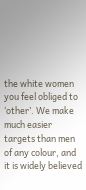the white women you feel obliged to ‘other’. We make much easier targets than men of any colour, and it is widely believed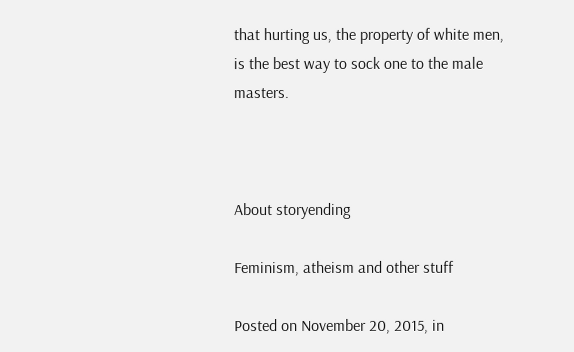that hurting us, the property of white men, is the best way to sock one to the male masters.



About storyending

Feminism, atheism and other stuff

Posted on November 20, 2015, in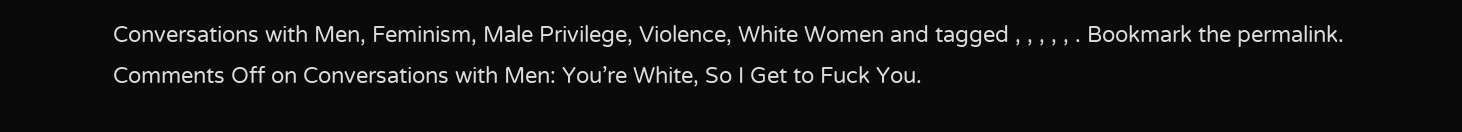Conversations with Men, Feminism, Male Privilege, Violence, White Women and tagged , , , , , . Bookmark the permalink. Comments Off on Conversations with Men: You’re White, So I Get to Fuck You.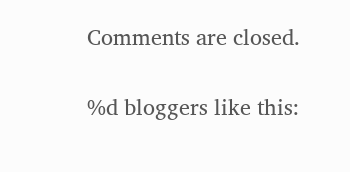Comments are closed.

%d bloggers like this: